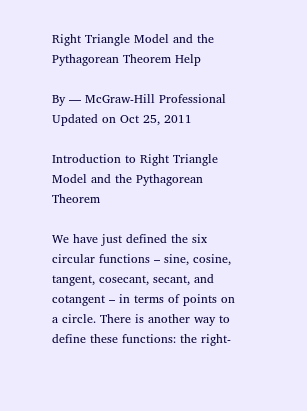Right Triangle Model and the Pythagorean Theorem Help

By — McGraw-Hill Professional
Updated on Oct 25, 2011

Introduction to Right Triangle Model and the Pythagorean Theorem

We have just defined the six circular functions – sine, cosine, tangent, cosecant, secant, and cotangent – in terms of points on a circle. There is another way to define these functions: the right-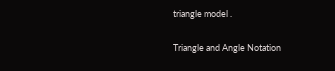triangle model .

Triangle and Angle Notation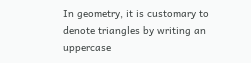In geometry, it is customary to denote triangles by writing an uppercase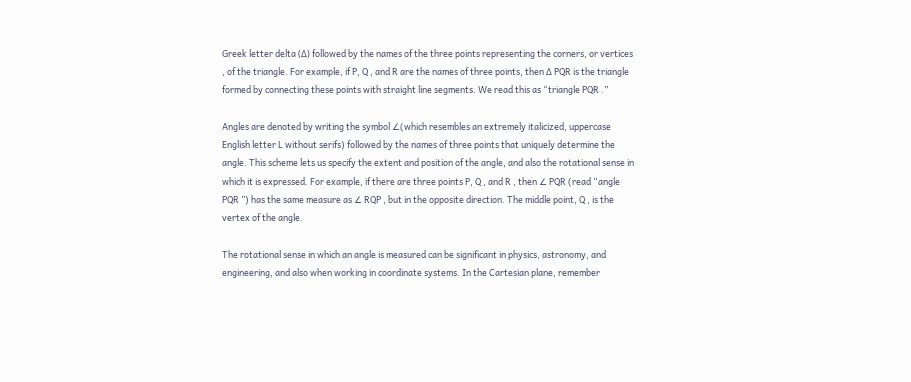Greek letter delta (Δ) followed by the names of the three points representing the corners, or vertices , of the triangle. For example, if P, Q , and R are the names of three points, then Δ PQR is the triangle formed by connecting these points with straight line segments. We read this as “triangle PQR .”

Angles are denoted by writing the symbol ∠(which resembles an extremely italicized, uppercase English letter L without serifs) followed by the names of three points that uniquely determine the angle. This scheme lets us specify the extent and position of the angle, and also the rotational sense in which it is expressed. For example, if there are three points P, Q , and R , then ∠ PQR (read “angle PQR ”) has the same measure as ∠ RQP , but in the opposite direction. The middle point, Q , is the vertex of the angle.

The rotational sense in which an angle is measured can be significant in physics, astronomy, and engineering, and also when working in coordinate systems. In the Cartesian plane, remember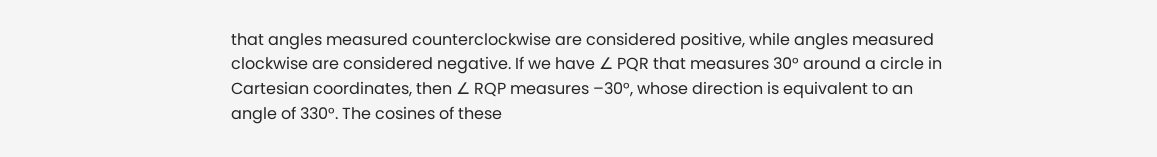that angles measured counterclockwise are considered positive, while angles measured clockwise are considered negative. If we have ∠ PQR that measures 30° around a circle in Cartesian coordinates, then ∠ RQP measures –30°, whose direction is equivalent to an angle of 330°. The cosines of these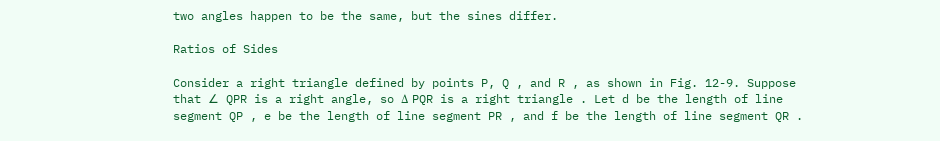two angles happen to be the same, but the sines differ.

Ratios of Sides

Consider a right triangle defined by points P, Q , and R , as shown in Fig. 12-9. Suppose that ∠ QPR is a right angle, so Δ PQR is a right triangle . Let d be the length of line segment QP , e be the length of line segment PR , and f be the length of line segment QR .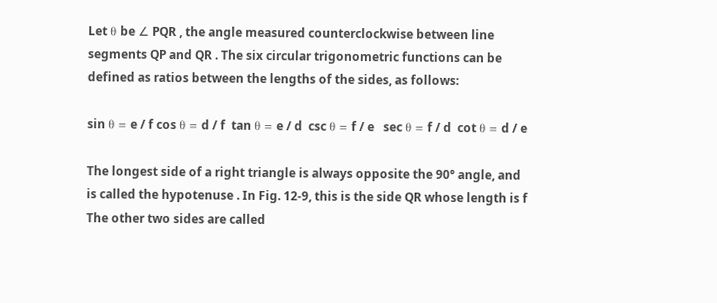Let θ be ∠ PQR , the angle measured counterclockwise between line segments QP and QR . The six circular trigonometric functions can be defined as ratios between the lengths of the sides, as follows:

sin θ = e / f cos θ = d / f  tan θ = e / d  csc θ = f / e   sec θ = f / d  cot θ = d / e

The longest side of a right triangle is always opposite the 90° angle, and is called the hypotenuse . In Fig. 12-9, this is the side QR whose length is f The other two sides are called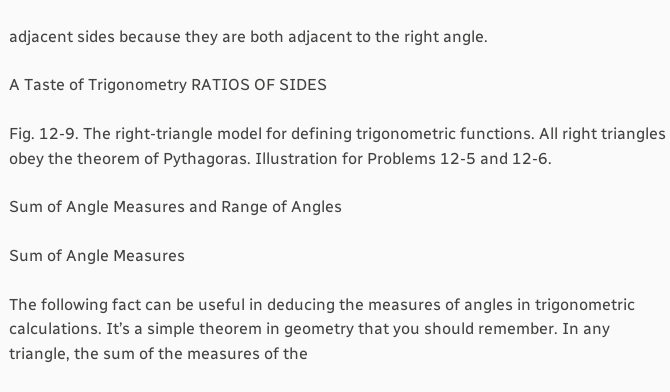adjacent sides because they are both adjacent to the right angle.

A Taste of Trigonometry RATIOS OF SIDES

Fig. 12-9. The right-triangle model for defining trigonometric functions. All right triangles obey the theorem of Pythagoras. Illustration for Problems 12-5 and 12-6.

Sum of Angle Measures and Range of Angles

Sum of Angle Measures

The following fact can be useful in deducing the measures of angles in trigonometric calculations. It’s a simple theorem in geometry that you should remember. In any triangle, the sum of the measures of the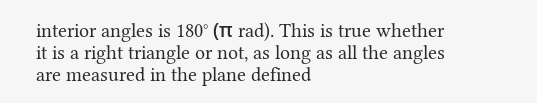interior angles is 180° (π rad). This is true whether it is a right triangle or not, as long as all the angles are measured in the plane defined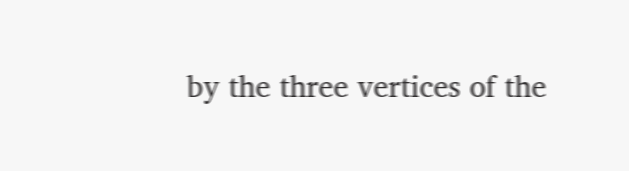by the three vertices of the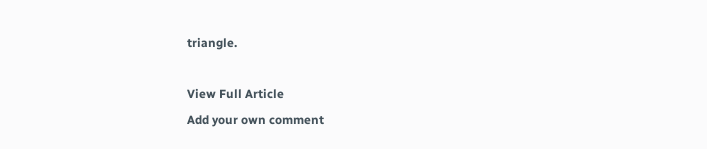triangle.

View Full Article
Add your own comment